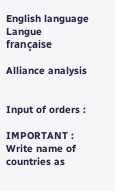English language
Langue française

Alliance analysis


Input of orders :

IMPORTANT : Write name of countries as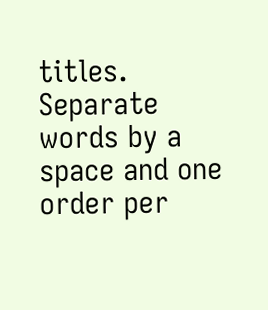titles.
Separate words by a space and one order per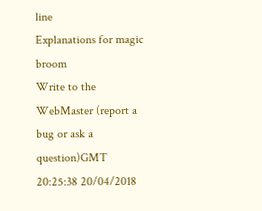line
Explanations for magic broom
Write to the WebMaster (report a bug or ask a question)GMT 20:25:38 20/04/2018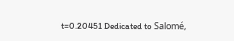t=0.20451 Dedicated to Salomé,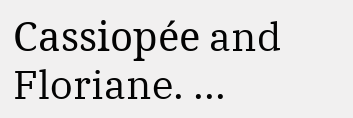Cassiopée and Floriane. ...